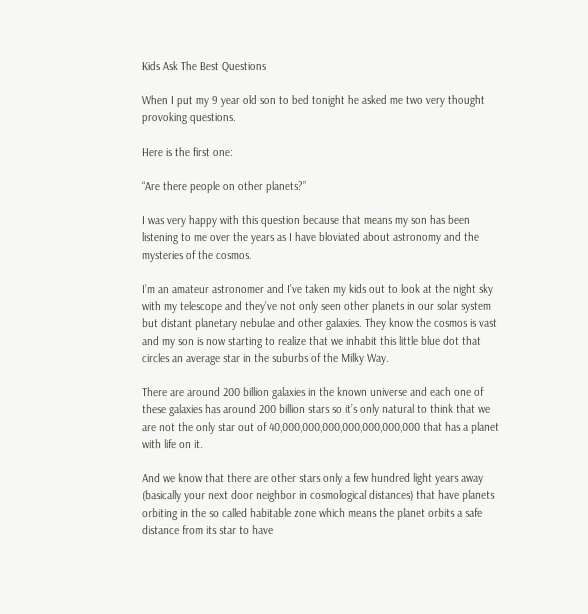Kids Ask The Best Questions

When I put my 9 year old son to bed tonight he asked me two very thought provoking questions.

Here is the first one:

“Are there people on other planets?”

I was very happy with this question because that means my son has been listening to me over the years as I have bloviated about astronomy and the mysteries of the cosmos.

I’m an amateur astronomer and I’ve taken my kids out to look at the night sky with my telescope and they’ve not only seen other planets in our solar system but distant planetary nebulae and other galaxies. They know the cosmos is vast and my son is now starting to realize that we inhabit this little blue dot that circles an average star in the suburbs of the Milky Way.

There are around 200 billion galaxies in the known universe and each one of these galaxies has around 200 billion stars so it’s only natural to think that we are not the only star out of 40,000,000,000,000,000,000,000 that has a planet with life on it.

And we know that there are other stars only a few hundred light years away (basically your next door neighbor in cosmological distances) that have planets orbiting in the so called habitable zone which means the planet orbits a safe distance from its star to have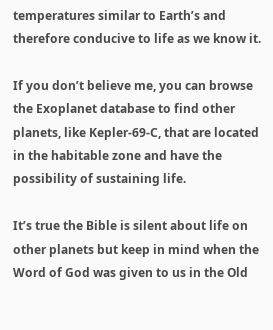temperatures similar to Earth’s and therefore conducive to life as we know it.

If you don’t believe me, you can browse the Exoplanet database to find other planets, like Kepler-69-C, that are located in the habitable zone and have the possibility of sustaining life.

It’s true the Bible is silent about life on other planets but keep in mind when the Word of God was given to us in the Old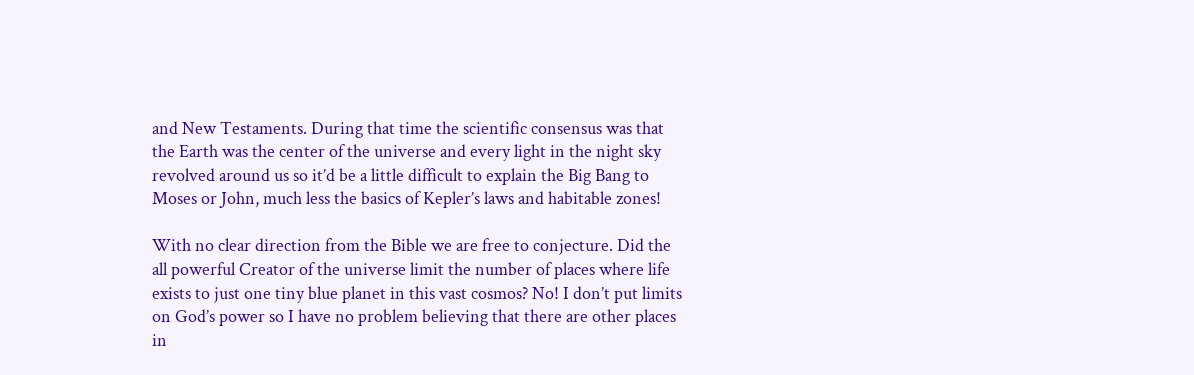and New Testaments. During that time the scientific consensus was that the Earth was the center of the universe and every light in the night sky revolved around us so it’d be a little difficult to explain the Big Bang to Moses or John, much less the basics of Kepler’s laws and habitable zones!

With no clear direction from the Bible we are free to conjecture. Did the all powerful Creator of the universe limit the number of places where life exists to just one tiny blue planet in this vast cosmos? No! I don’t put limits on God’s power so I have no problem believing that there are other places in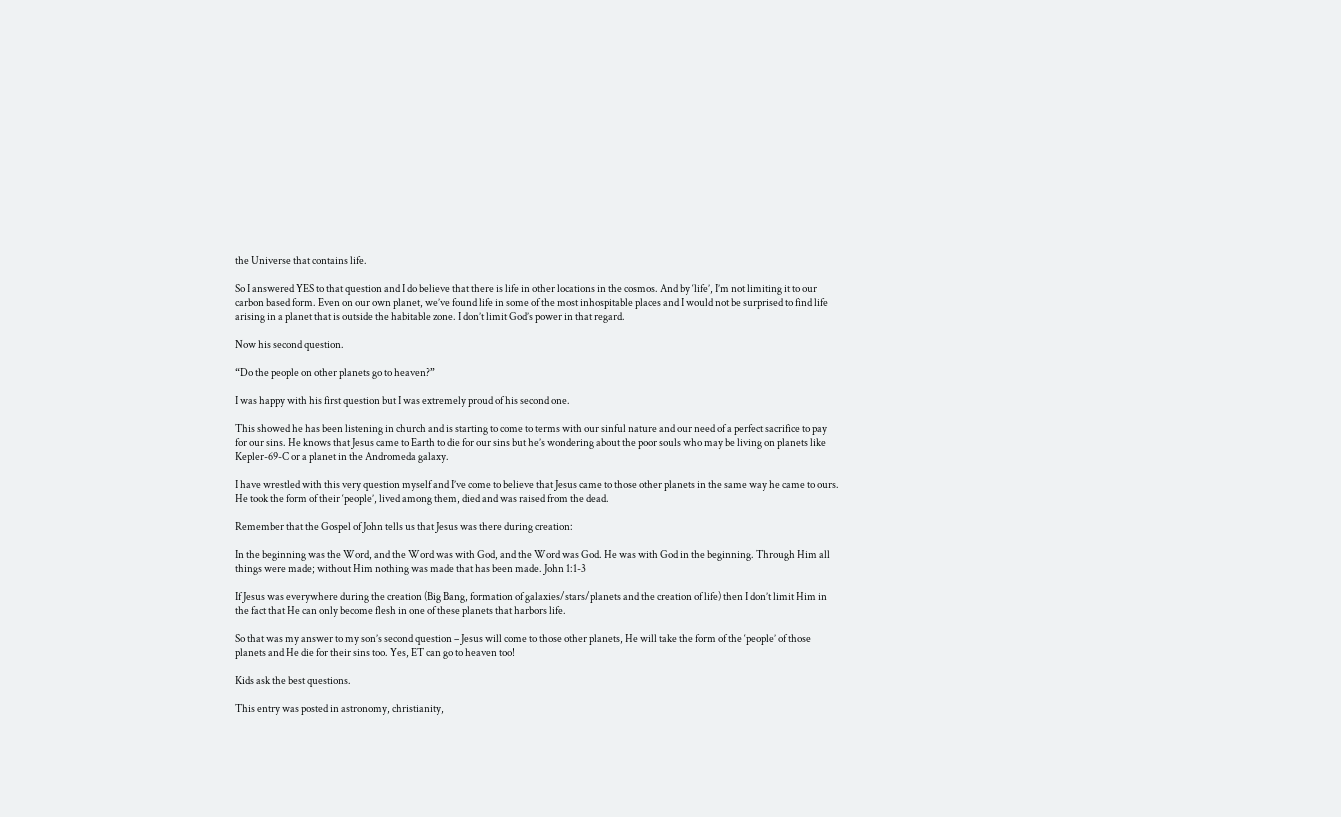the Universe that contains life.

So I answered YES to that question and I do believe that there is life in other locations in the cosmos. And by ‘life’, I’m not limiting it to our carbon based form. Even on our own planet, we’ve found life in some of the most inhospitable places and I would not be surprised to find life arising in a planet that is outside the habitable zone. I don’t limit God’s power in that regard.

Now his second question.

“Do the people on other planets go to heaven?”

I was happy with his first question but I was extremely proud of his second one.

This showed he has been listening in church and is starting to come to terms with our sinful nature and our need of a perfect sacrifice to pay for our sins. He knows that Jesus came to Earth to die for our sins but he’s wondering about the poor souls who may be living on planets like Kepler-69-C or a planet in the Andromeda galaxy.

I have wrestled with this very question myself and I’ve come to believe that Jesus came to those other planets in the same way he came to ours. He took the form of their ‘people’, lived among them, died and was raised from the dead.

Remember that the Gospel of John tells us that Jesus was there during creation:

In the beginning was the Word, and the Word was with God, and the Word was God. He was with God in the beginning. Through Him all things were made; without Him nothing was made that has been made. John 1:1-3

If Jesus was everywhere during the creation (Big Bang, formation of galaxies/stars/planets and the creation of life) then I don’t limit Him in the fact that He can only become flesh in one of these planets that harbors life.

So that was my answer to my son’s second question – Jesus will come to those other planets, He will take the form of the ‘people’ of those planets and He die for their sins too. Yes, ET can go to heaven too!

Kids ask the best questions.

This entry was posted in astronomy, christianity,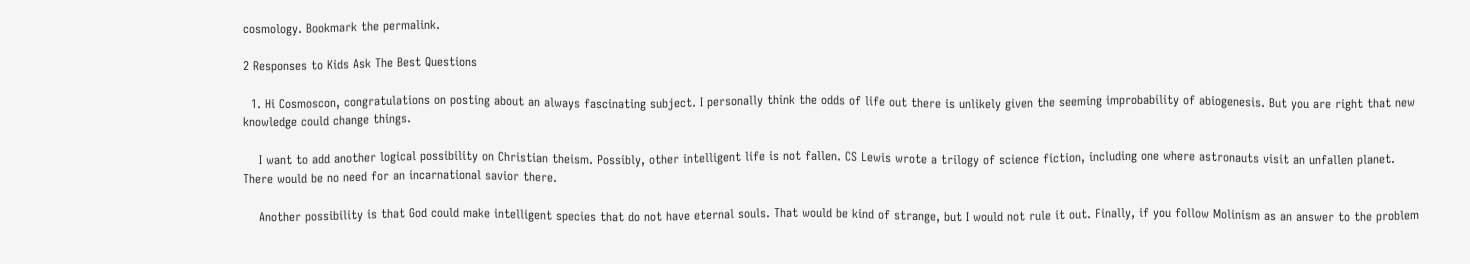cosmology. Bookmark the permalink.

2 Responses to Kids Ask The Best Questions

  1. Hi Cosmoscon, congratulations on posting about an always fascinating subject. I personally think the odds of life out there is unlikely given the seeming improbability of abiogenesis. But you are right that new knowledge could change things.

    I want to add another logical possibility on Christian theism. Possibly, other intelligent life is not fallen. CS Lewis wrote a trilogy of science fiction, including one where astronauts visit an unfallen planet. There would be no need for an incarnational savior there.

    Another possibility is that God could make intelligent species that do not have eternal souls. That would be kind of strange, but I would not rule it out. Finally, if you follow Molinism as an answer to the problem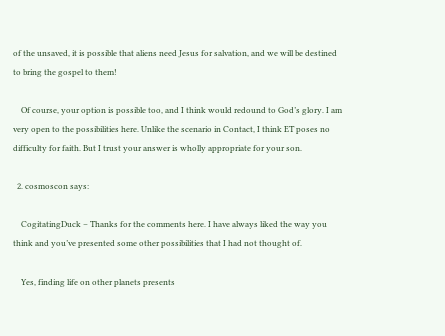of the unsaved, it is possible that aliens need Jesus for salvation, and we will be destined to bring the gospel to them!

    Of course, your option is possible too, and I think would redound to God’s glory. I am very open to the possibilities here. Unlike the scenario in Contact, I think ET poses no difficulty for faith. But I trust your answer is wholly appropriate for your son.

  2. cosmoscon says:

    CogitatingDuck – Thanks for the comments here. I have always liked the way you think and you’ve presented some other possibilities that I had not thought of.

    Yes, finding life on other planets presents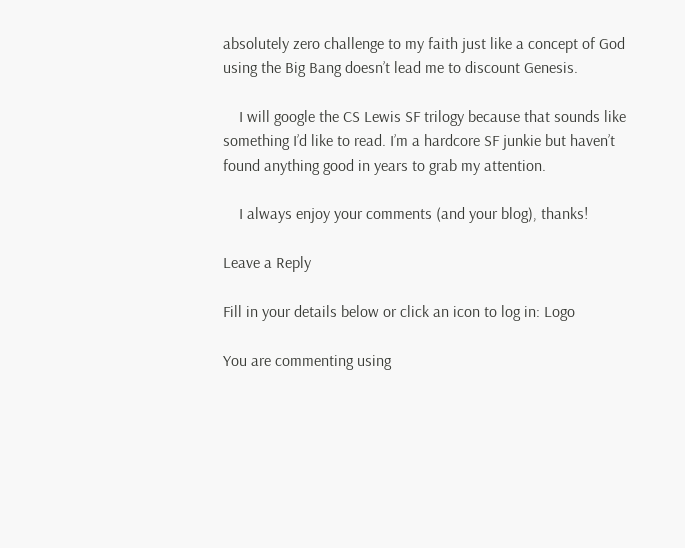absolutely zero challenge to my faith just like a concept of God using the Big Bang doesn’t lead me to discount Genesis.

    I will google the CS Lewis SF trilogy because that sounds like something I’d like to read. I’m a hardcore SF junkie but haven’t found anything good in years to grab my attention.

    I always enjoy your comments (and your blog), thanks!

Leave a Reply

Fill in your details below or click an icon to log in: Logo

You are commenting using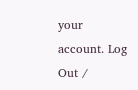your account. Log Out /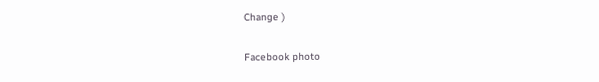Change )

Facebook photo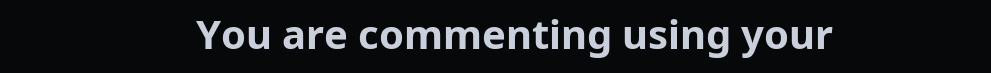You are commenting using your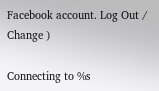Facebook account. Log Out /  Change )

Connecting to %s